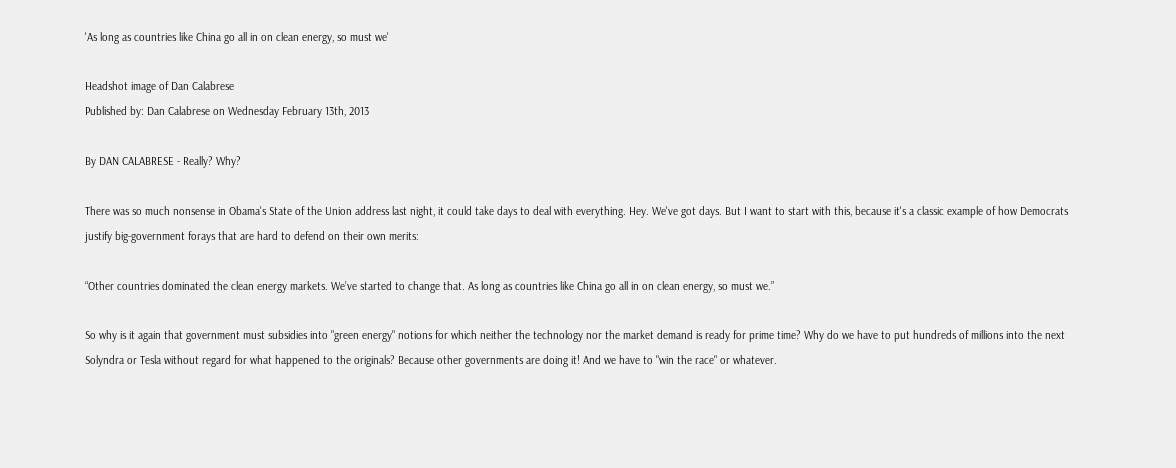'As long as countries like China go all in on clean energy, so must we'

Headshot image of Dan Calabrese
Published by: Dan Calabrese on Wednesday February 13th, 2013

By DAN CALABRESE - Really? Why?

There was so much nonsense in Obama's State of the Union address last night, it could take days to deal with everything. Hey. We've got days. But I want to start with this, because it's a classic example of how Democrats justify big-government forays that are hard to defend on their own merits:

“Other countries dominated the clean energy markets. We’ve started to change that. As long as countries like China go all in on clean energy, so must we.”

So why is it again that government must subsidies into "green energy" notions for which neither the technology nor the market demand is ready for prime time? Why do we have to put hundreds of millions into the next Solyndra or Tesla without regard for what happened to the originals? Because other governments are doing it! And we have to "win the race" or whatever.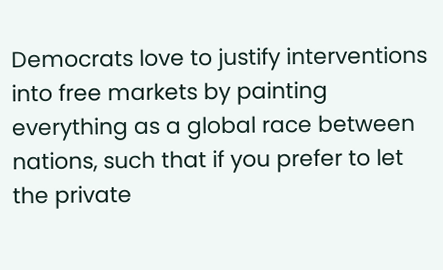Democrats love to justify interventions into free markets by painting everything as a global race between nations, such that if you prefer to let the private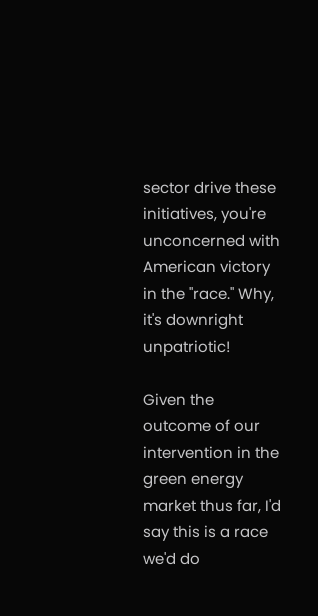sector drive these initiatives, you're unconcerned with American victory in the "race." Why, it's downright unpatriotic!

Given the outcome of our intervention in the green energy market thus far, I'd say this is a race we'd do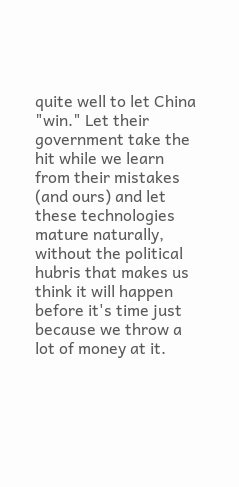quite well to let China "win." Let their government take the hit while we learn from their mistakes (and ours) and let these technologies mature naturally, without the political hubris that makes us think it will happen before it's time just because we throw a lot of money at it.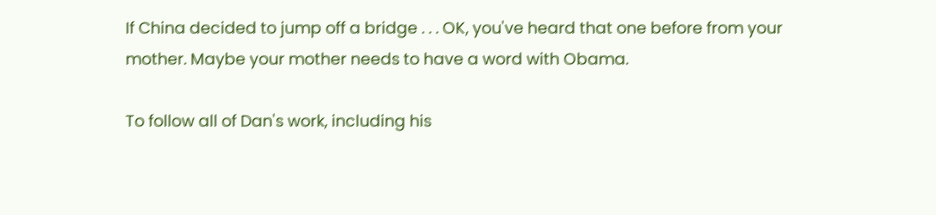If China decided to jump off a bridge . . . OK, you've heard that one before from your mother. Maybe your mother needs to have a word with Obama.

To follow all of Dan's work, including his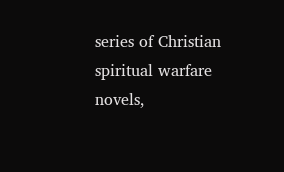series of Christian spiritual warfare novels,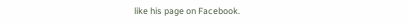like his page on Facebook.